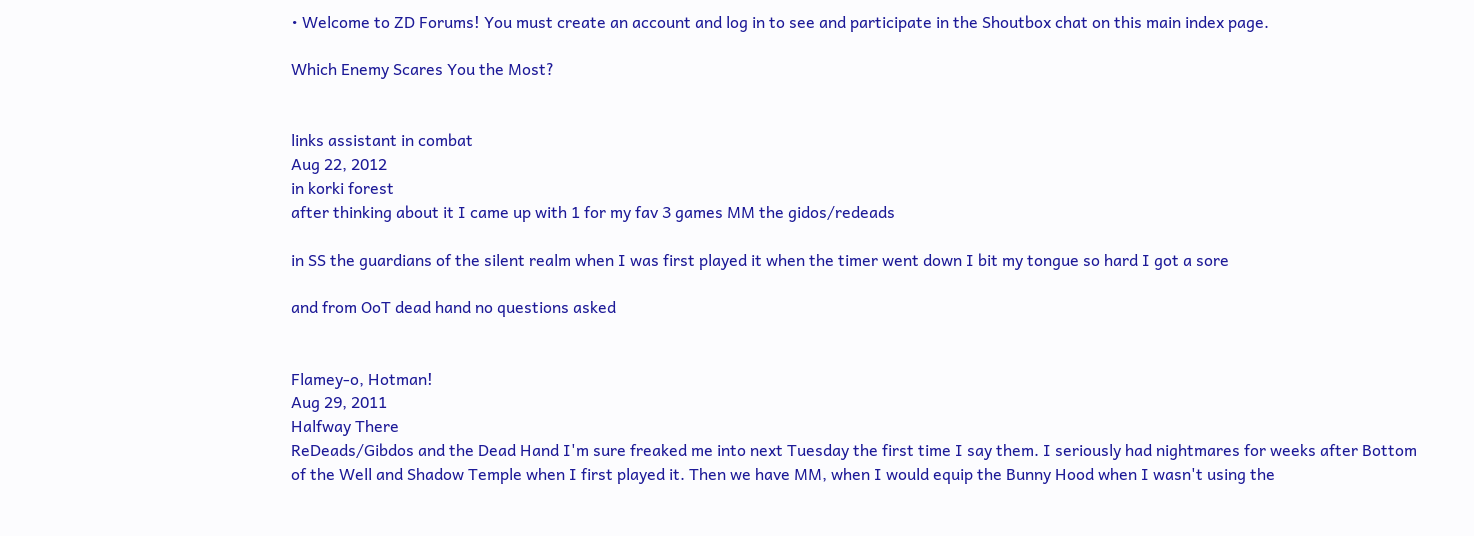• Welcome to ZD Forums! You must create an account and log in to see and participate in the Shoutbox chat on this main index page.

Which Enemy Scares You the Most?


links assistant in combat
Aug 22, 2012
in korki forest
after thinking about it I came up with 1 for my fav 3 games MM the gidos/redeads

in SS the guardians of the silent realm when I was first played it when the timer went down I bit my tongue so hard I got a sore

and from OoT dead hand no questions asked


Flamey-o, Hotman!
Aug 29, 2011
Halfway There
ReDeads/Gibdos and the Dead Hand I'm sure freaked me into next Tuesday the first time I say them. I seriously had nightmares for weeks after Bottom of the Well and Shadow Temple when I first played it. Then we have MM, when I would equip the Bunny Hood when I wasn't using the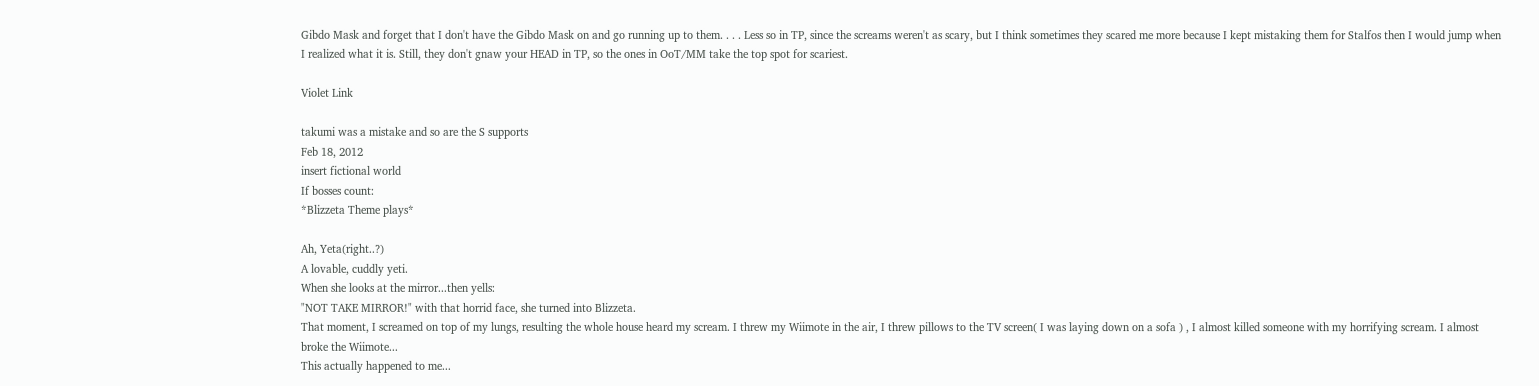Gibdo Mask and forget that I don't have the Gibdo Mask on and go running up to them. . . . Less so in TP, since the screams weren't as scary, but I think sometimes they scared me more because I kept mistaking them for Stalfos then I would jump when I realized what it is. Still, they don't gnaw your HEAD in TP, so the ones in OoT/MM take the top spot for scariest.

Violet Link

takumi was a mistake and so are the S supports
Feb 18, 2012
insert fictional world
If bosses count:
*Blizzeta Theme plays*

Ah, Yeta(right..?)
A lovable, cuddly yeti.
When she looks at the mirror...then yells:
"NOT TAKE MIRROR!" with that horrid face, she turned into Blizzeta.
That moment, I screamed on top of my lungs, resulting the whole house heard my scream. I threw my Wiimote in the air, I threw pillows to the TV screen( I was laying down on a sofa ) , I almost killed someone with my horrifying scream. I almost broke the Wiimote...
This actually happened to me...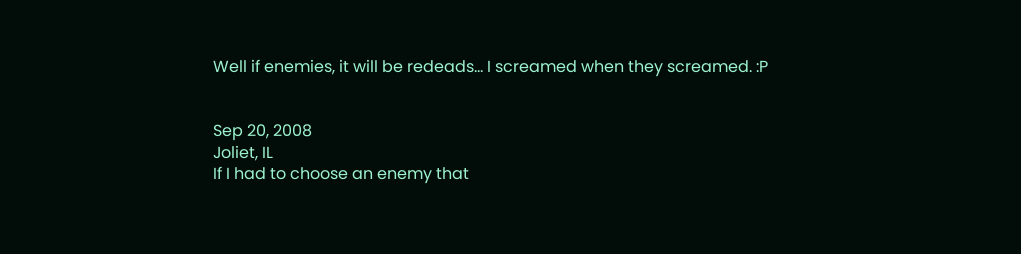Well if enemies, it will be redeads... I screamed when they screamed. :P


Sep 20, 2008
Joliet, IL
If I had to choose an enemy that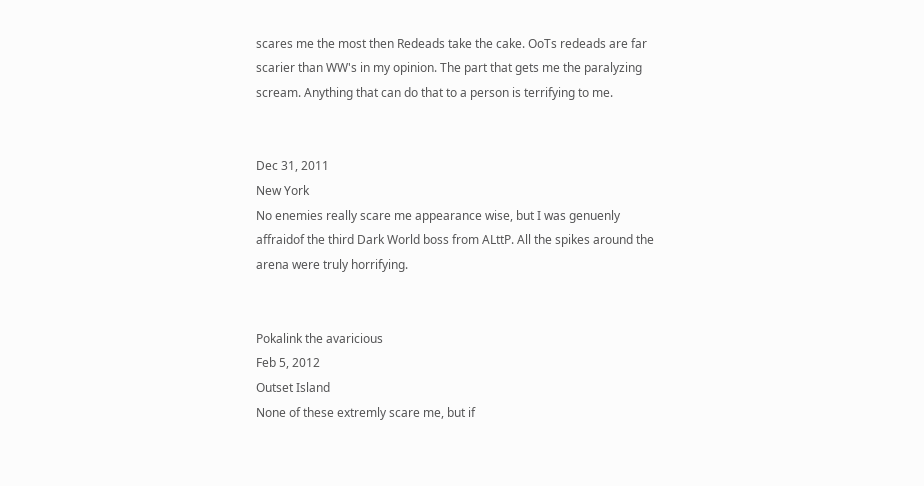scares me the most then Redeads take the cake. OoTs redeads are far scarier than WW's in my opinion. The part that gets me the paralyzing scream. Anything that can do that to a person is terrifying to me.


Dec 31, 2011
New York
No enemies really scare me appearance wise, but I was genuenly affraidof the third Dark World boss from ALttP. All the spikes around the arena were truly horrifying.


Pokalink the avaricious
Feb 5, 2012
Outset Island
None of these extremly scare me, but if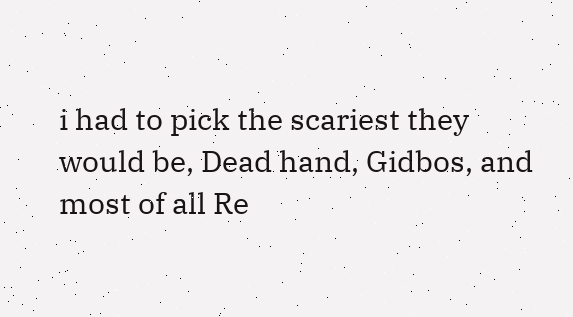i had to pick the scariest they would be, Dead hand, Gidbos, and most of all Re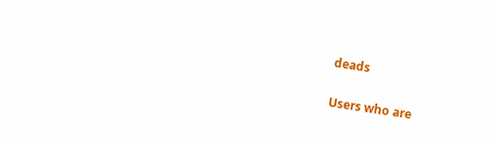deads

Users who are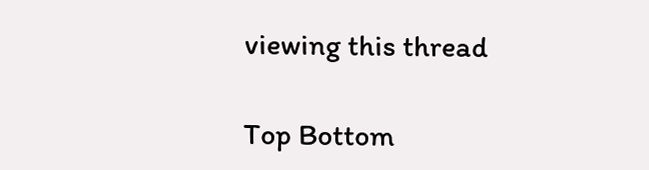viewing this thread

Top Bottom